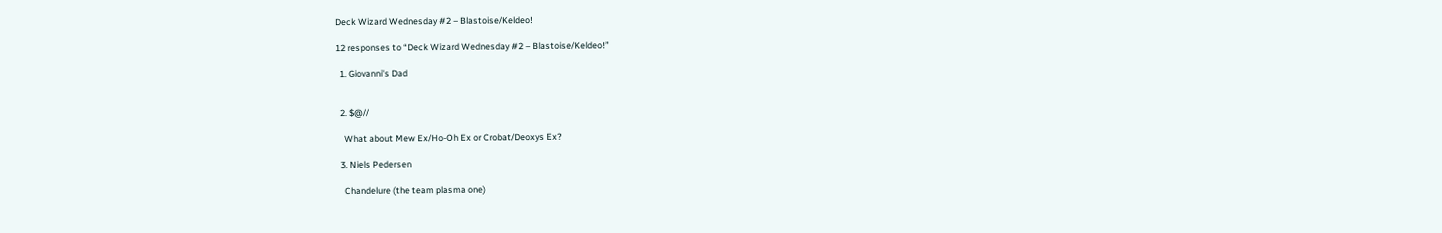Deck Wizard Wednesday #2 – Blastoise/Keldeo!

12 responses to “Deck Wizard Wednesday #2 – Blastoise/Keldeo!”

  1. Giovanni's Dad


  2. $@//

    What about Mew Ex/Ho-Oh Ex or Crobat/Deoxys Ex?

  3. Niels Pedersen

    Chandelure (the team plasma one)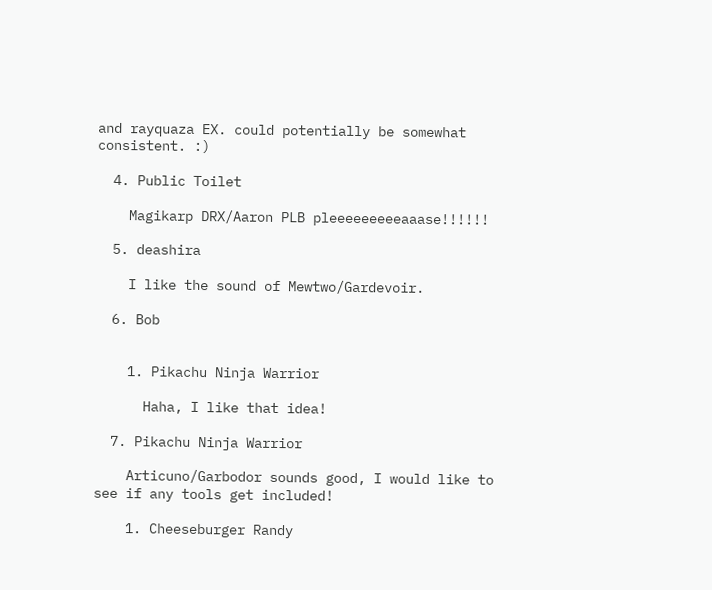and rayquaza EX. could potentially be somewhat consistent. :)

  4. Public Toilet

    Magikarp DRX/Aaron PLB pleeeeeeeeeaaase!!!!!!

  5. deashira

    I like the sound of Mewtwo/Gardevoir.

  6. Bob


    1. Pikachu Ninja Warrior

      Haha, I like that idea!

  7. Pikachu Ninja Warrior

    Articuno/Garbodor sounds good, I would like to see if any tools get included!

    1. Cheeseburger Randy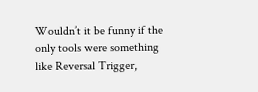Wouldn’t it be funny if the only tools were something like Reversal Trigger,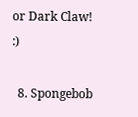or Dark Claw! :)

  8. Spongebob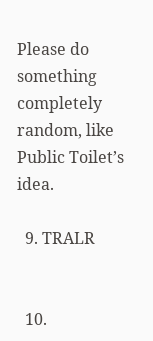Please do something completely random, like Public Toilet’s idea.

  9. TRALR


  10.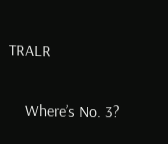TRALR

    Where’s No. 3?